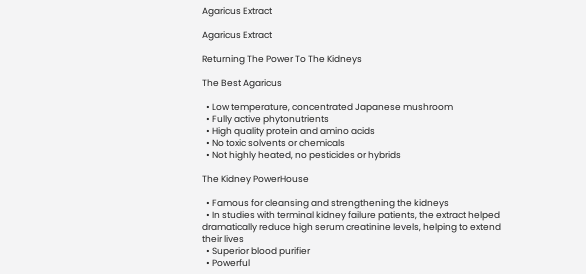Agaricus Extract

Agaricus Extract

Returning The Power To The Kidneys

The Best Agaricus

  • Low temperature, concentrated Japanese mushroom
  • Fully active phytonutrients
  • High quality protein and amino acids
  • No toxic solvents or chemicals
  • Not highly heated, no pesticides or hybrids

The Kidney PowerHouse

  • Famous for cleansing and strengthening the kidneys
  • In studies with terminal kidney failure patients, the extract helped dramatically reduce high serum creatinine levels, helping to extend their lives
  • Superior blood purifier
  • Powerful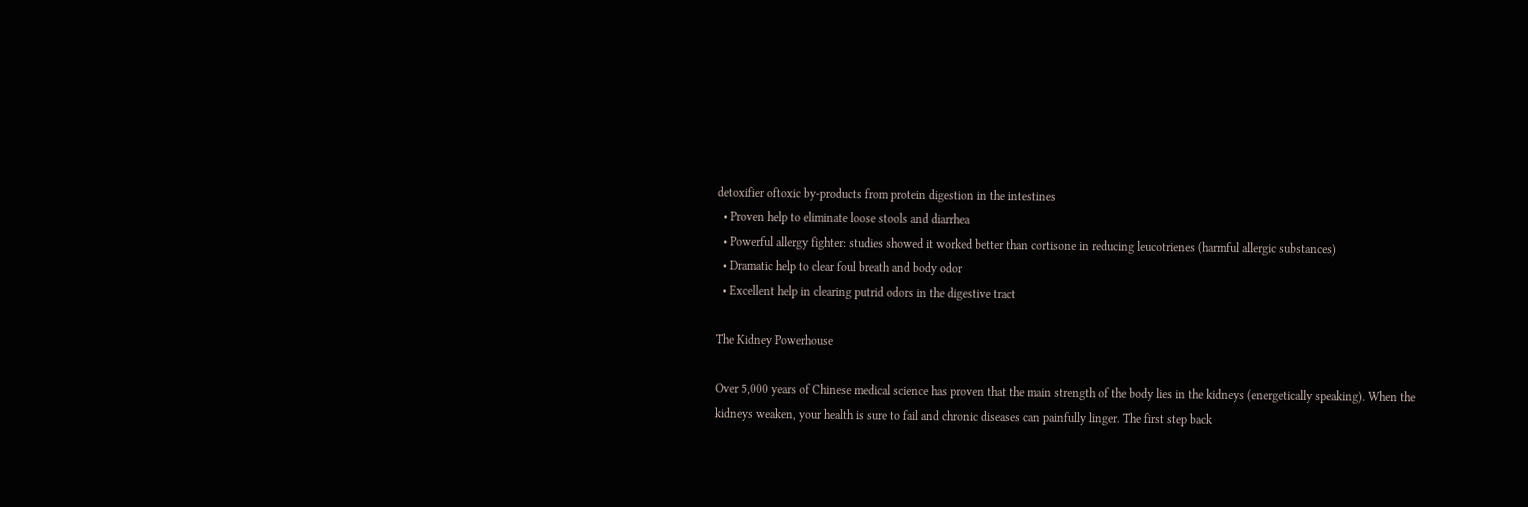detoxifier oftoxic by-products from protein digestion in the intestines
  • Proven help to eliminate loose stools and diarrhea
  • Powerful allergy fighter: studies showed it worked better than cortisone in reducing leucotrienes (harmful allergic substances)
  • Dramatic help to clear foul breath and body odor
  • Excellent help in clearing putrid odors in the digestive tract

The Kidney Powerhouse

Over 5,000 years of Chinese medical science has proven that the main strength of the body lies in the kidneys (energetically speaking). When the kidneys weaken, your health is sure to fail and chronic diseases can painfully linger. The first step back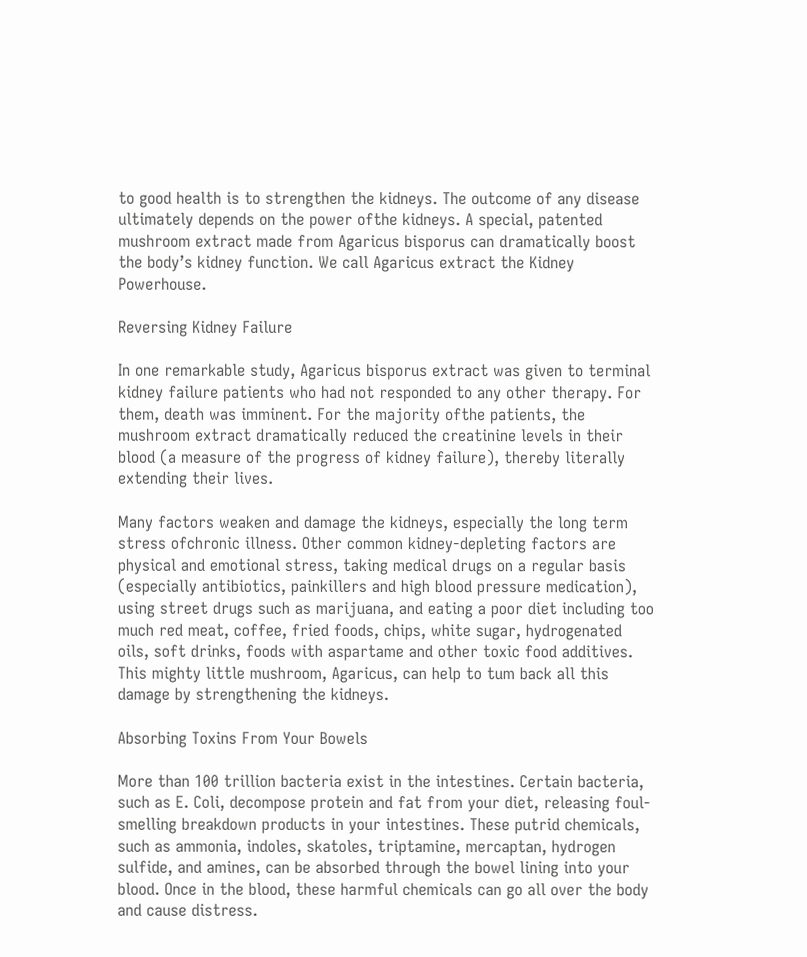to good health is to strengthen the kidneys. The outcome of any disease ultimately depends on the power ofthe kidneys. A special, patented mushroom extract made from Agaricus bisporus can dramatically boost the body’s kidney function. We call Agaricus extract the Kidney Powerhouse.

Reversing Kidney Failure

In one remarkable study, Agaricus bisporus extract was given to terminal kidney failure patients who had not responded to any other therapy. For them, death was imminent. For the majority ofthe patients, the mushroom extract dramatically reduced the creatinine levels in their
blood (a measure of the progress of kidney failure), thereby literally extending their lives.

Many factors weaken and damage the kidneys, especially the long term stress ofchronic illness. Other common kidney-depleting factors are physical and emotional stress, taking medical drugs on a regular basis (especially antibiotics, painkillers and high blood pressure medication), using street drugs such as marijuana, and eating a poor diet including too much red meat, coffee, fried foods, chips, white sugar, hydrogenated oils, soft drinks, foods with aspartame and other toxic food additives. This mighty little mushroom, Agaricus, can help to tum back all this damage by strengthening the kidneys.

Absorbing Toxins From Your Bowels

More than 100 trillion bacteria exist in the intestines. Certain bacteria, such as E. Coli, decompose protein and fat from your diet, releasing foul-smelling breakdown products in your intestines. These putrid chemicals, such as ammonia, indoles, skatoles, triptamine, mercaptan, hydrogen sulfide, and amines, can be absorbed through the bowel lining into your blood. Once in the blood, these harmful chemicals can go all over the body and cause distress.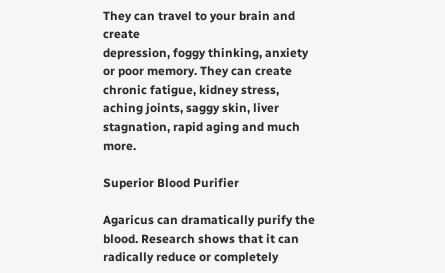They can travel to your brain and create
depression, foggy thinking, anxiety or poor memory. They can create chronic fatigue, kidney stress, aching joints, saggy skin, liver stagnation, rapid aging and much more.

Superior Blood Purifier

Agaricus can dramatically purify the blood. Research shows that it can radically reduce or completely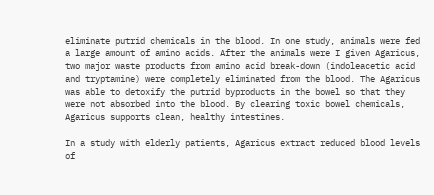eliminate putrid chemicals in the blood. In one study, animals were fed a large amount of amino acids. After the animals were I given Agaricus, two major waste products from amino acid break-down (indoleacetic acid and tryptamine) were completely eliminated from the blood. The Agaricus was able to detoxify the putrid byproducts in the bowel so that they were not absorbed into the blood. By clearing toxic bowel chemicals, Agaricus supports clean, healthy intestines.

In a study with elderly patients, Agaricus extract reduced blood levels of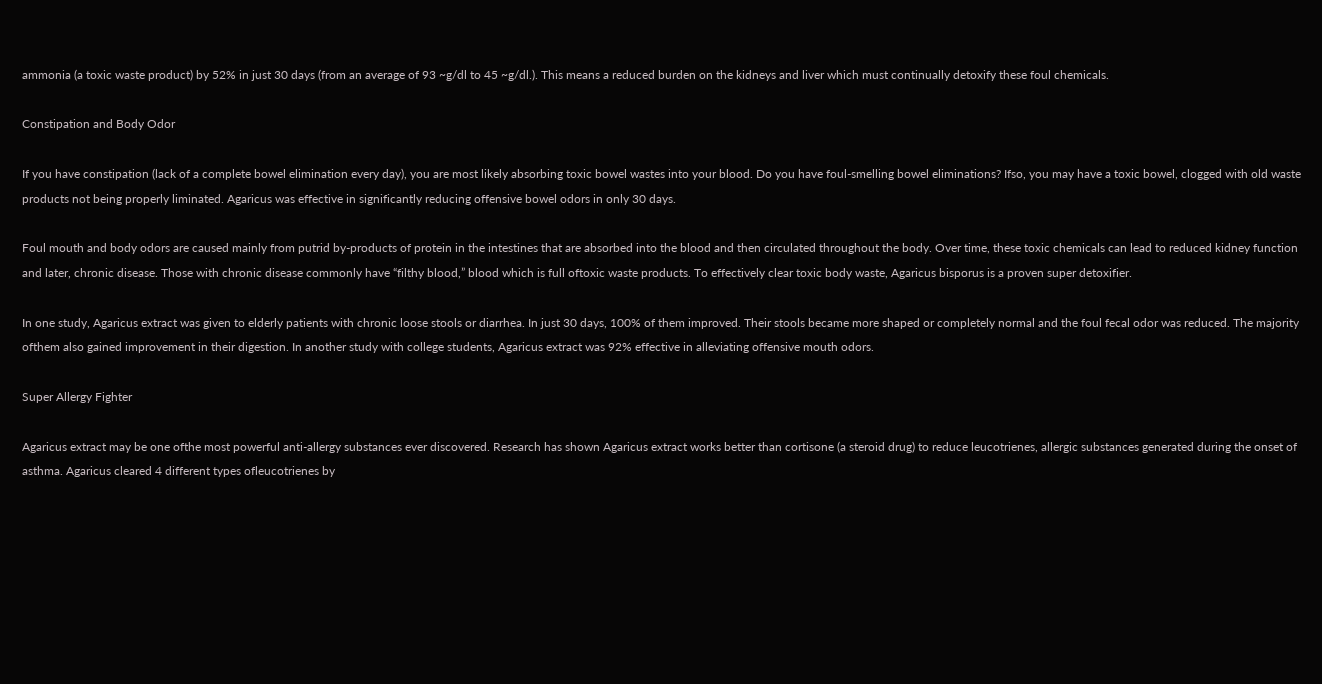ammonia (a toxic waste product) by 52% in just 30 days (from an average of 93 ~g/dl to 45 ~g/dl.). This means a reduced burden on the kidneys and liver which must continually detoxify these foul chemicals.

Constipation and Body Odor

If you have constipation (lack of a complete bowel elimination every day), you are most likely absorbing toxic bowel wastes into your blood. Do you have foul-smelling bowel eliminations? Ifso, you may have a toxic bowel, clogged with old waste products not being properly liminated. Agaricus was effective in significantly reducing offensive bowel odors in only 30 days.

Foul mouth and body odors are caused mainly from putrid by-products of protein in the intestines that are absorbed into the blood and then circulated throughout the body. Over time, these toxic chemicals can lead to reduced kidney function and later, chronic disease. Those with chronic disease commonly have “filthy blood,” blood which is full oftoxic waste products. To effectively clear toxic body waste, Agaricus bisporus is a proven super detoxifier.

In one study, Agaricus extract was given to elderly patients with chronic loose stools or diarrhea. In just 30 days, 100% of them improved. Their stools became more shaped or completely normal and the foul fecal odor was reduced. The majority ofthem also gained improvement in their digestion. In another study with college students, Agaricus extract was 92% effective in alleviating offensive mouth odors.

Super Allergy Fighter

Agaricus extract may be one ofthe most powerful anti-allergy substances ever discovered. Research has shown Agaricus extract works better than cortisone (a steroid drug) to reduce leucotrienes, allergic substances generated during the onset of asthma. Agaricus cleared 4 different types ofleucotrienes by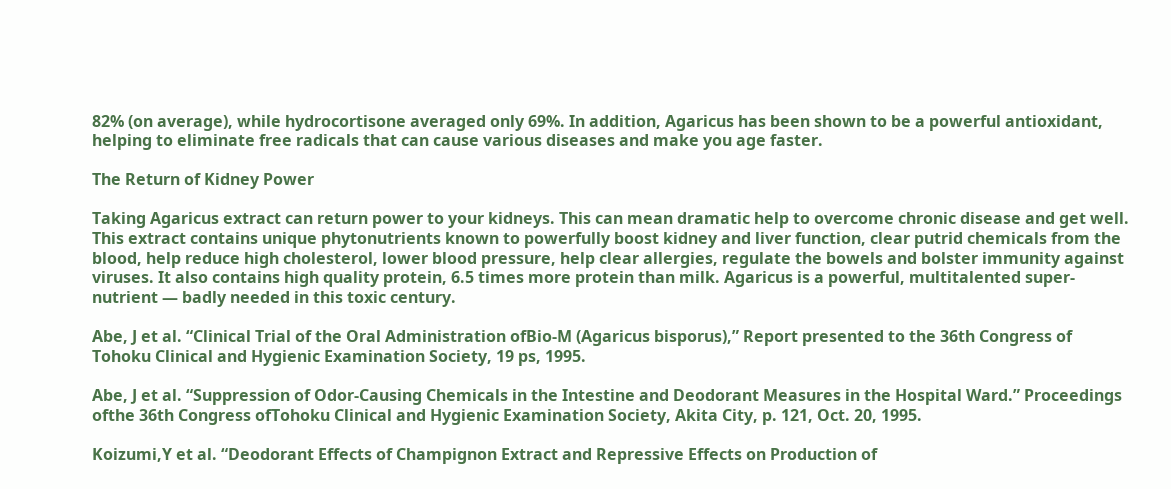82% (on average), while hydrocortisone averaged only 69%. In addition, Agaricus has been shown to be a powerful antioxidant, helping to eliminate free radicals that can cause various diseases and make you age faster.

The Return of Kidney Power

Taking Agaricus extract can return power to your kidneys. This can mean dramatic help to overcome chronic disease and get well. This extract contains unique phytonutrients known to powerfully boost kidney and liver function, clear putrid chemicals from the blood, help reduce high cholesterol, lower blood pressure, help clear allergies, regulate the bowels and bolster immunity against viruses. It also contains high quality protein, 6.5 times more protein than milk. Agaricus is a powerful, multitalented super- nutrient — badly needed in this toxic century.

Abe, J et al. “Clinical Trial of the Oral Administration ofBio-M (Agaricus bisporus),” Report presented to the 36th Congress of Tohoku Clinical and Hygienic Examination Society, 19 ps, 1995.

Abe, J et al. “Suppression of Odor-Causing Chemicals in the Intestine and Deodorant Measures in the Hospital Ward.” Proceedings ofthe 36th Congress ofTohoku Clinical and Hygienic Examination Society, Akita City, p. 121, Oct. 20, 1995.

Koizumi,Y et al. “Deodorant Effects of Champignon Extract and Repressive Effects on Production of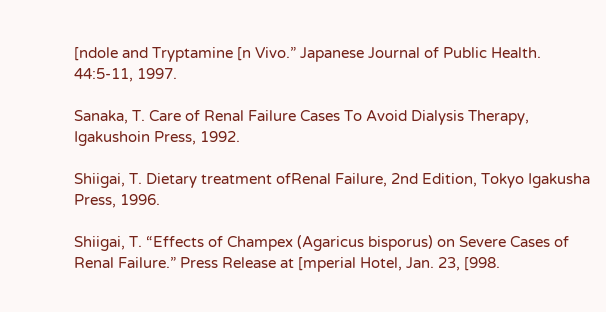[ndole and Tryptamine [n Vivo.” Japanese Journal of Public Health. 44:5-11, 1997.

Sanaka, T. Care of Renal Failure Cases To Avoid Dialysis Therapy, Igakushoin Press, 1992.

Shiigai, T. Dietary treatment ofRenal Failure, 2nd Edition, Tokyo Igakusha Press, 1996.

Shiigai, T. “Effects of Champex (Agaricus bisporus) on Severe Cases of Renal Failure.” Press Release at [mperial Hotel, Jan. 23, [998.